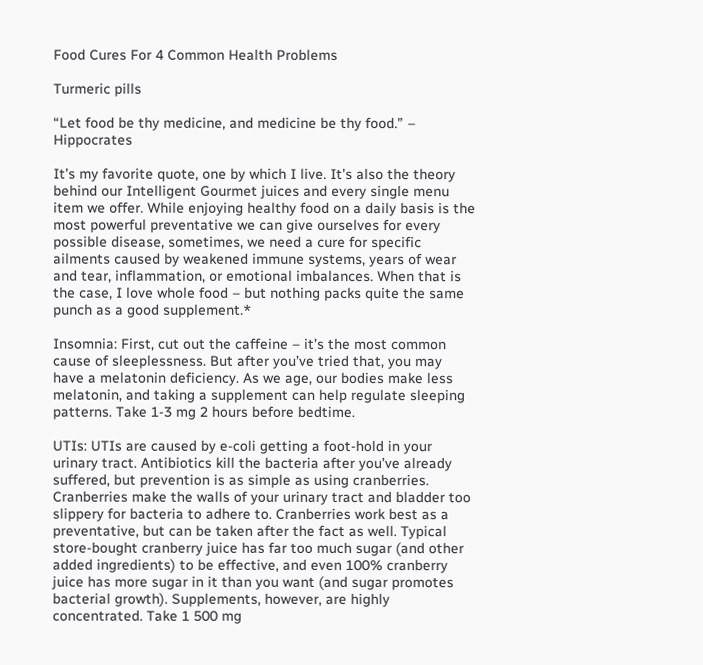Food Cures For 4 Common Health Problems

Turmeric pills

“Let food be thy medicine, and medicine be thy food.” – Hippocrates

It’s my favorite quote, one by which I live. It’s also the theory behind our Intelligent Gourmet juices and every single menu item we offer. While enjoying healthy food on a daily basis is the most powerful preventative we can give ourselves for every possible disease, sometimes, we need a cure for specific ailments caused by weakened immune systems, years of wear and tear, inflammation, or emotional imbalances. When that is the case, I love whole food – but nothing packs quite the same punch as a good supplement.*

Insomnia: First, cut out the caffeine – it’s the most common cause of sleeplessness. But after you’ve tried that, you may have a melatonin deficiency. As we age, our bodies make less melatonin, and taking a supplement can help regulate sleeping patterns. Take 1-3 mg 2 hours before bedtime.

UTIs: UTIs are caused by e-coli getting a foot-hold in your urinary tract. Antibiotics kill the bacteria after you’ve already suffered, but prevention is as simple as using cranberries. Cranberries make the walls of your urinary tract and bladder too slippery for bacteria to adhere to. Cranberries work best as a preventative, but can be taken after the fact as well. Typical store-bought cranberry juice has far too much sugar (and other added ingredients) to be effective, and even 100% cranberry juice has more sugar in it than you want (and sugar promotes bacterial growth). Supplements, however, are highly concentrated. Take 1 500 mg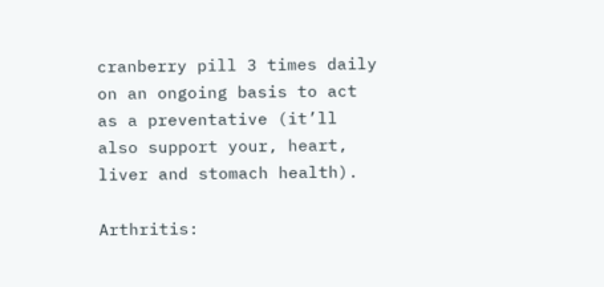cranberry pill 3 times daily on an ongoing basis to act as a preventative (it’ll also support your, heart, liver and stomach health).

Arthritis: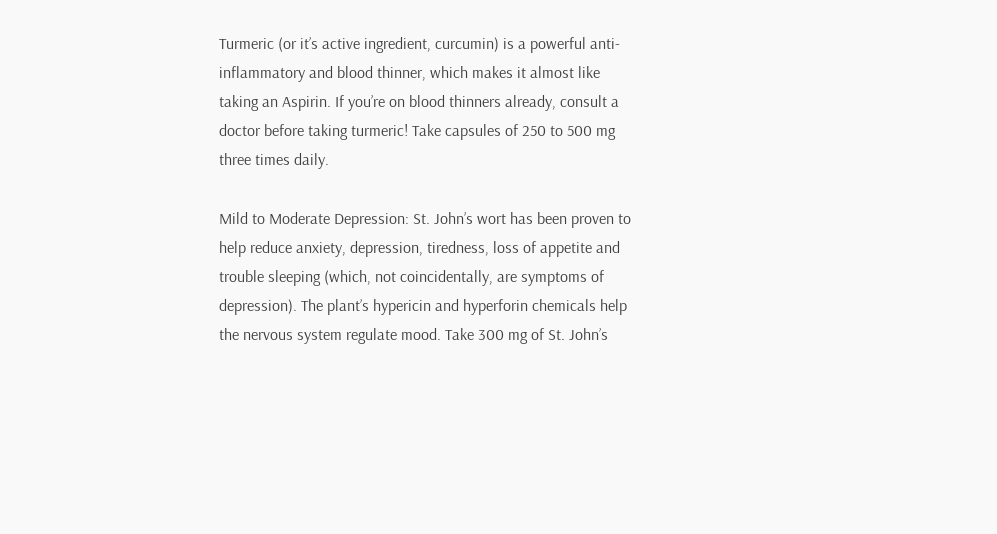Turmeric (or it’s active ingredient, curcumin) is a powerful anti-inflammatory and blood thinner, which makes it almost like taking an Aspirin. If you’re on blood thinners already, consult a doctor before taking turmeric! Take capsules of 250 to 500 mg three times daily.

Mild to Moderate Depression: St. John’s wort has been proven to help reduce anxiety, depression, tiredness, loss of appetite and trouble sleeping (which, not coincidentally, are symptoms of depression). The plant’s hypericin and hyperforin chemicals help the nervous system regulate mood. Take 300 mg of St. John’s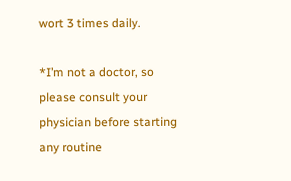wort 3 times daily.

*I’m not a doctor, so please consult your physician before starting any routine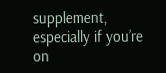supplement, especially if you’re on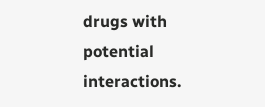drugs with potential interactions.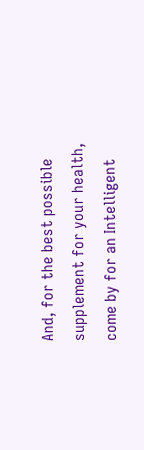And, for the best possible supplement for your health, come by for an Intelligent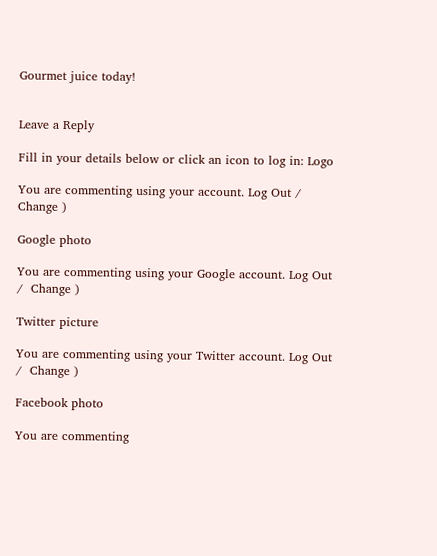Gourmet juice today!


Leave a Reply

Fill in your details below or click an icon to log in: Logo

You are commenting using your account. Log Out /  Change )

Google photo

You are commenting using your Google account. Log Out /  Change )

Twitter picture

You are commenting using your Twitter account. Log Out /  Change )

Facebook photo

You are commenting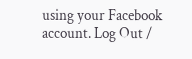using your Facebook account. Log Out /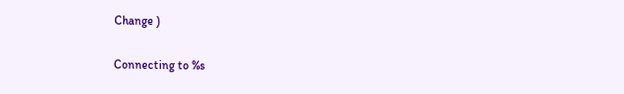Change )

Connecting to %s